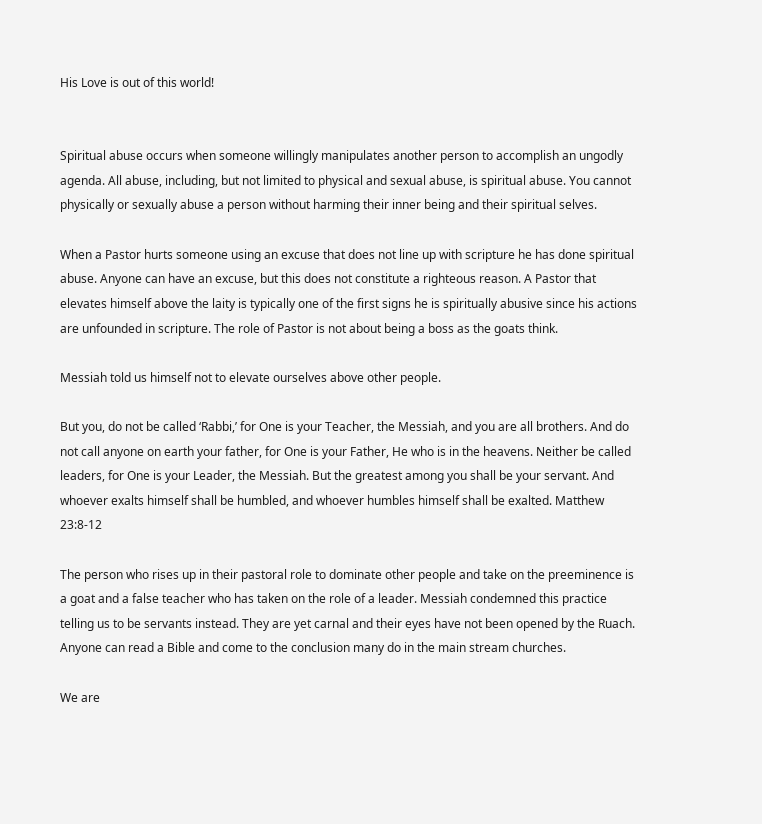His Love is out of this world!


Spiritual abuse occurs when someone willingly manipulates another person to accomplish an ungodly agenda. All abuse, including, but not limited to physical and sexual abuse, is spiritual abuse. You cannot physically or sexually abuse a person without harming their inner being and their spiritual selves.

When a Pastor hurts someone using an excuse that does not line up with scripture he has done spiritual abuse. Anyone can have an excuse, but this does not constitute a righteous reason. A Pastor that elevates himself above the laity is typically one of the first signs he is spiritually abusive since his actions are unfounded in scripture. The role of Pastor is not about being a boss as the goats think.

Messiah told us himself not to elevate ourselves above other people.

But you, do not be called ‘Rabbi,’ for One is your Teacher, the Messiah, and you are all brothers. And do not call anyone on earth your father, for One is your Father, He who is in the heavens. Neither be called leaders, for One is your Leader, the Messiah. But the greatest among you shall be your servant. And whoever exalts himself shall be humbled, and whoever humbles himself shall be exalted. Matthew 23:8-12

The person who rises up in their pastoral role to dominate other people and take on the preeminence is a goat and a false teacher who has taken on the role of a leader. Messiah condemned this practice telling us to be servants instead. They are yet carnal and their eyes have not been opened by the Ruach. Anyone can read a Bible and come to the conclusion many do in the main stream churches.

We are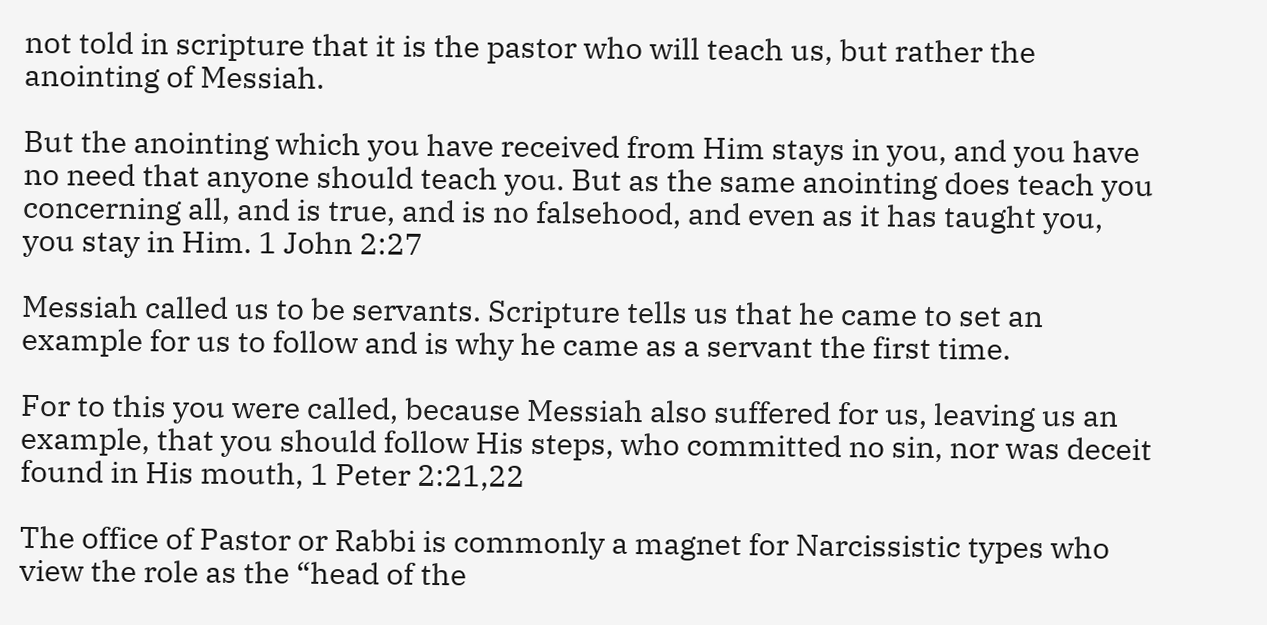not told in scripture that it is the pastor who will teach us, but rather the anointing of Messiah.

But the anointing which you have received from Him stays in you, and you have no need that anyone should teach you. But as the same anointing does teach you concerning all, and is true, and is no falsehood, and even as it has taught you, you stay in Him. 1 John 2:27

Messiah called us to be servants. Scripture tells us that he came to set an example for us to follow and is why he came as a servant the first time.

For to this you were called, because Messiah also suffered for us, leaving us an example, that you should follow His steps, who committed no sin, nor was deceit found in His mouth, 1 Peter 2:21,22

The office of Pastor or Rabbi is commonly a magnet for Narcissistic types who view the role as the “head of the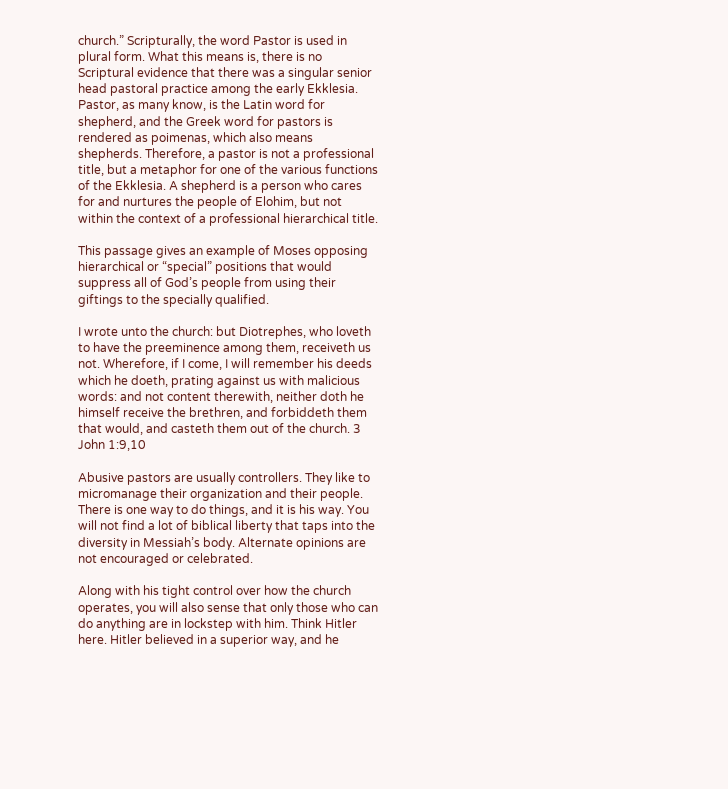church.” Scripturally, the word Pastor is used in plural form. What this means is, there is no Scriptural evidence that there was a singular senior head pastoral practice among the early Ekklesia. Pastor, as many know, is the Latin word for shepherd, and the Greek word for pastors is rendered as poimenas, which also means shepherds. Therefore, a pastor is not a professional title, but a metaphor for one of the various functions of the Ekklesia. A shepherd is a person who cares for and nurtures the people of Elohim, but not within the context of a professional hierarchical title.

This passage gives an example of Moses opposing hierarchical or “special” positions that would suppress all of God’s people from using their giftings to the specially qualified.

I wrote unto the church: but Diotrephes, who loveth to have the preeminence among them, receiveth us not. Wherefore, if I come, I will remember his deeds which he doeth, prating against us with malicious words: and not content therewith, neither doth he himself receive the brethren, and forbiddeth them that would, and casteth them out of the church. 3 John 1:9,10

Abusive pastors are usually controllers. They like to micromanage their organization and their people. There is one way to do things, and it is his way. You will not find a lot of biblical liberty that taps into the diversity in Messiah’s body. Alternate opinions are not encouraged or celebrated.

Along with his tight control over how the church operates, you will also sense that only those who can do anything are in lockstep with him. Think Hitler here. Hitler believed in a superior way, and he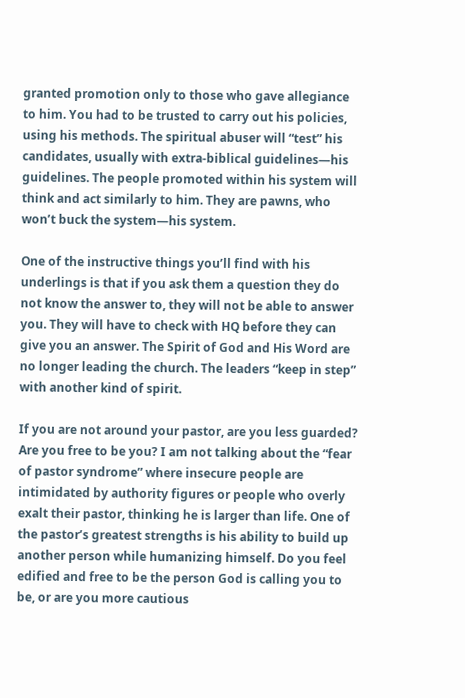granted promotion only to those who gave allegiance to him. You had to be trusted to carry out his policies, using his methods. The spiritual abuser will “test” his candidates, usually with extra-biblical guidelines—his guidelines. The people promoted within his system will think and act similarly to him. They are pawns, who won’t buck the system—his system.

One of the instructive things you’ll find with his underlings is that if you ask them a question they do not know the answer to, they will not be able to answer you. They will have to check with HQ before they can give you an answer. The Spirit of God and His Word are no longer leading the church. The leaders “keep in step” with another kind of spirit.

If you are not around your pastor, are you less guarded? Are you free to be you? I am not talking about the “fear of pastor syndrome” where insecure people are intimidated by authority figures or people who overly exalt their pastor, thinking he is larger than life. One of the pastor’s greatest strengths is his ability to build up another person while humanizing himself. Do you feel edified and free to be the person God is calling you to be, or are you more cautious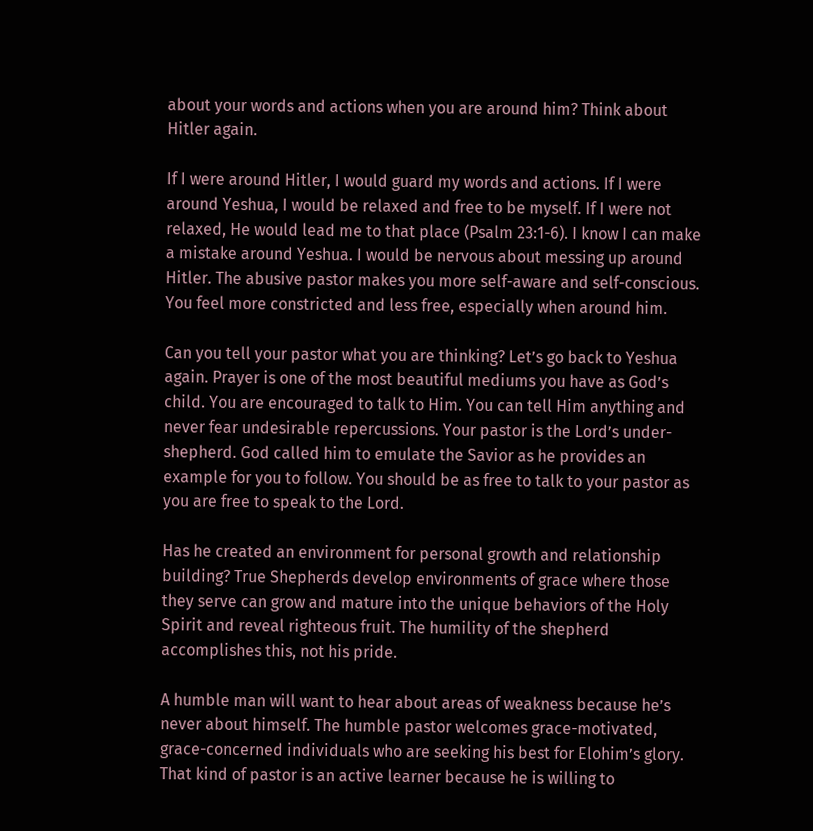about your words and actions when you are around him? Think about Hitler again.

If I were around Hitler, I would guard my words and actions. If I were around Yeshua, I would be relaxed and free to be myself. If I were not relaxed, He would lead me to that place (Psalm 23:1-6). I know I can make a mistake around Yeshua. I would be nervous about messing up around Hitler. The abusive pastor makes you more self-aware and self-conscious. You feel more constricted and less free, especially when around him.

Can you tell your pastor what you are thinking? Let’s go back to Yeshua again. Prayer is one of the most beautiful mediums you have as God’s child. You are encouraged to talk to Him. You can tell Him anything and never fear undesirable repercussions. Your pastor is the Lord’s under-shepherd. God called him to emulate the Savior as he provides an example for you to follow. You should be as free to talk to your pastor as you are free to speak to the Lord.

Has he created an environment for personal growth and relationship building? True Shepherds develop environments of grace where those they serve can grow and mature into the unique behaviors of the Holy Spirit and reveal righteous fruit. The humility of the shepherd accomplishes this, not his pride.

A humble man will want to hear about areas of weakness because he’s never about himself. The humble pastor welcomes grace-motivated, grace-concerned individuals who are seeking his best for Elohim’s glory. That kind of pastor is an active learner because he is willing to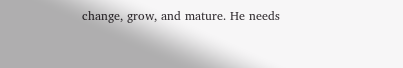change, grow, and mature. He needs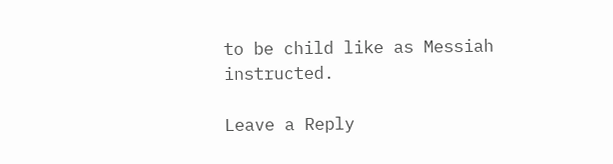to be child like as Messiah instructed.

Leave a Reply